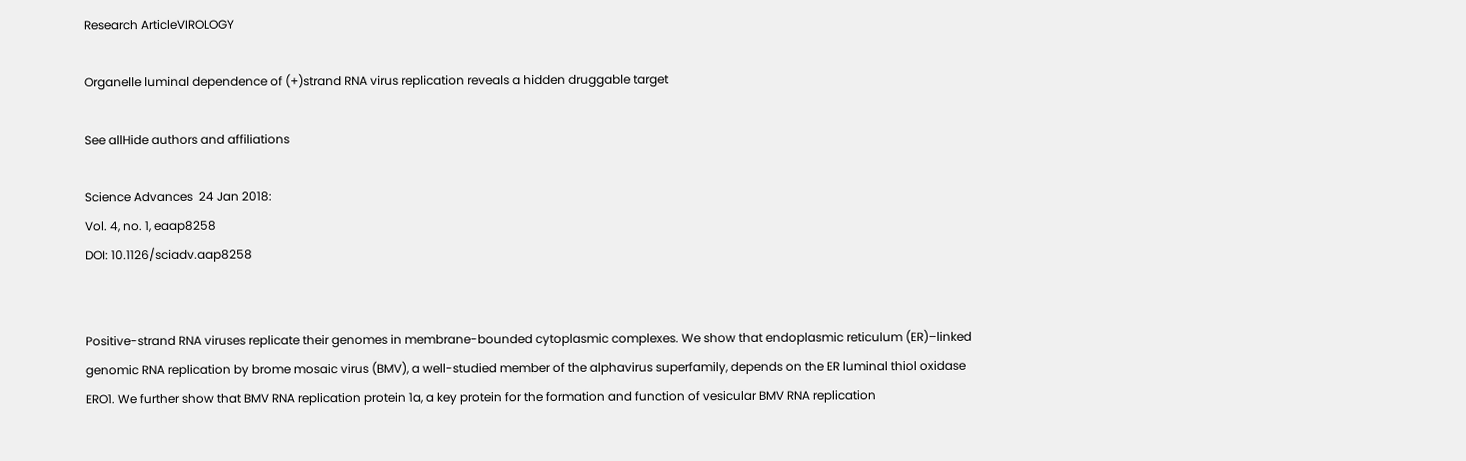Research ArticleVIROLOGY

Organelle luminal dependence of (+)strand RNA virus replication reveals a hidden druggable target

See allHide authors and affiliations

Science Advances  24 Jan 2018:
Vol. 4, no. 1, eaap8258
DOI: 10.1126/sciadv.aap8258


Positive-strand RNA viruses replicate their genomes in membrane-bounded cytoplasmic complexes. We show that endoplasmic reticulum (ER)–linked genomic RNA replication by brome mosaic virus (BMV), a well-studied member of the alphavirus superfamily, depends on the ER luminal thiol oxidase ERO1. We further show that BMV RNA replication protein 1a, a key protein for the formation and function of vesicular BMV RNA replication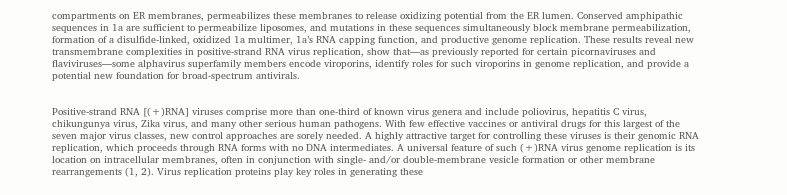compartments on ER membranes, permeabilizes these membranes to release oxidizing potential from the ER lumen. Conserved amphipathic sequences in 1a are sufficient to permeabilize liposomes, and mutations in these sequences simultaneously block membrane permeabilization, formation of a disulfide-linked, oxidized 1a multimer, 1a’s RNA capping function, and productive genome replication. These results reveal new transmembrane complexities in positive-strand RNA virus replication, show that—as previously reported for certain picornaviruses and flaviviruses—some alphavirus superfamily members encode viroporins, identify roles for such viroporins in genome replication, and provide a potential new foundation for broad-spectrum antivirals.


Positive-strand RNA [(+)RNA] viruses comprise more than one-third of known virus genera and include poliovirus, hepatitis C virus, chikungunya virus, Zika virus, and many other serious human pathogens. With few effective vaccines or antiviral drugs for this largest of the seven major virus classes, new control approaches are sorely needed. A highly attractive target for controlling these viruses is their genomic RNA replication, which proceeds through RNA forms with no DNA intermediates. A universal feature of such (+)RNA virus genome replication is its location on intracellular membranes, often in conjunction with single- and/or double-membrane vesicle formation or other membrane rearrangements (1, 2). Virus replication proteins play key roles in generating these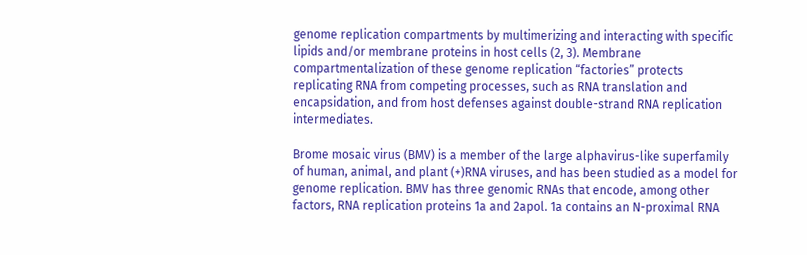genome replication compartments by multimerizing and interacting with specific lipids and/or membrane proteins in host cells (2, 3). Membrane compartmentalization of these genome replication “factories” protects replicating RNA from competing processes, such as RNA translation and encapsidation, and from host defenses against double-strand RNA replication intermediates.

Brome mosaic virus (BMV) is a member of the large alphavirus-like superfamily of human, animal, and plant (+)RNA viruses, and has been studied as a model for genome replication. BMV has three genomic RNAs that encode, among other factors, RNA replication proteins 1a and 2apol. 1a contains an N-proximal RNA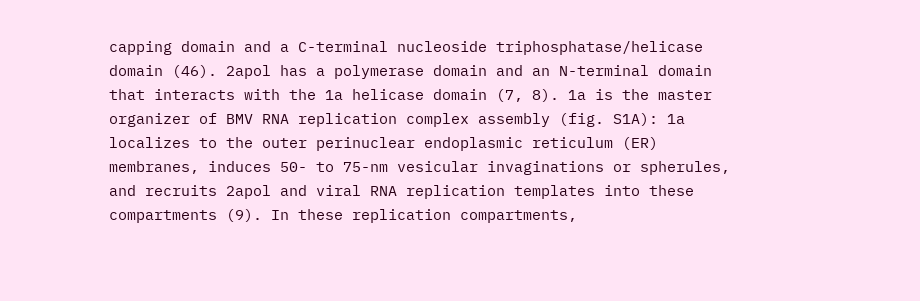capping domain and a C-terminal nucleoside triphosphatase/helicase domain (46). 2apol has a polymerase domain and an N-terminal domain that interacts with the 1a helicase domain (7, 8). 1a is the master organizer of BMV RNA replication complex assembly (fig. S1A): 1a localizes to the outer perinuclear endoplasmic reticulum (ER) membranes, induces 50- to 75-nm vesicular invaginations or spherules, and recruits 2apol and viral RNA replication templates into these compartments (9). In these replication compartments,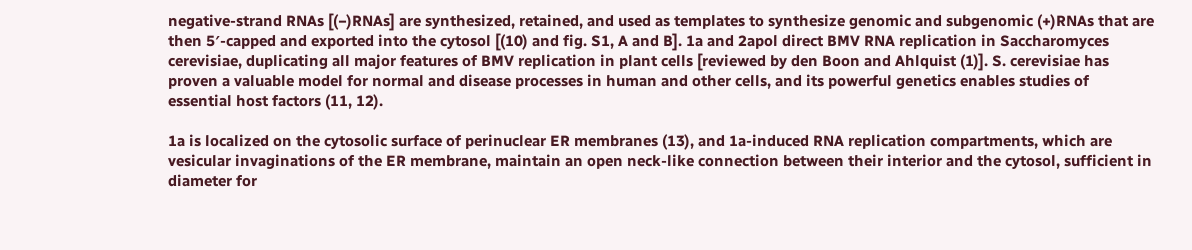negative-strand RNAs [(−)RNAs] are synthesized, retained, and used as templates to synthesize genomic and subgenomic (+)RNAs that are then 5′-capped and exported into the cytosol [(10) and fig. S1, A and B]. 1a and 2apol direct BMV RNA replication in Saccharomyces cerevisiae, duplicating all major features of BMV replication in plant cells [reviewed by den Boon and Ahlquist (1)]. S. cerevisiae has proven a valuable model for normal and disease processes in human and other cells, and its powerful genetics enables studies of essential host factors (11, 12).

1a is localized on the cytosolic surface of perinuclear ER membranes (13), and 1a-induced RNA replication compartments, which are vesicular invaginations of the ER membrane, maintain an open neck-like connection between their interior and the cytosol, sufficient in diameter for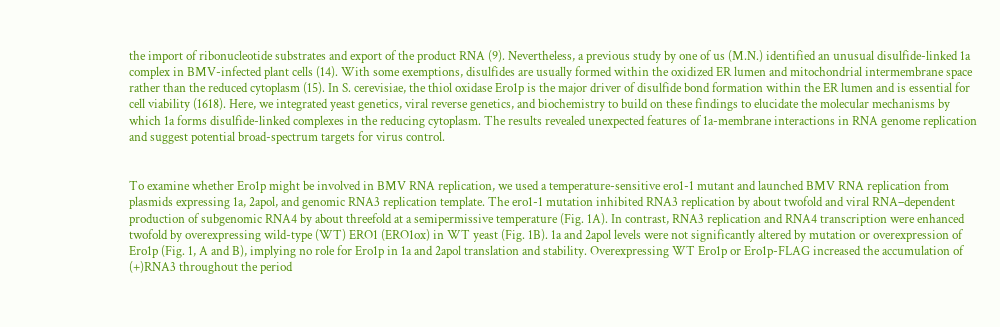the import of ribonucleotide substrates and export of the product RNA (9). Nevertheless, a previous study by one of us (M.N.) identified an unusual disulfide-linked 1a complex in BMV-infected plant cells (14). With some exemptions, disulfides are usually formed within the oxidized ER lumen and mitochondrial intermembrane space rather than the reduced cytoplasm (15). In S. cerevisiae, the thiol oxidase Ero1p is the major driver of disulfide bond formation within the ER lumen and is essential for cell viability (1618). Here, we integrated yeast genetics, viral reverse genetics, and biochemistry to build on these findings to elucidate the molecular mechanisms by which 1a forms disulfide-linked complexes in the reducing cytoplasm. The results revealed unexpected features of 1a-membrane interactions in RNA genome replication and suggest potential broad-spectrum targets for virus control.


To examine whether Ero1p might be involved in BMV RNA replication, we used a temperature-sensitive ero1-1 mutant and launched BMV RNA replication from plasmids expressing 1a, 2apol, and genomic RNA3 replication template. The ero1-1 mutation inhibited RNA3 replication by about twofold and viral RNA–dependent production of subgenomic RNA4 by about threefold at a semipermissive temperature (Fig. 1A). In contrast, RNA3 replication and RNA4 transcription were enhanced twofold by overexpressing wild-type (WT) ERO1 (ERO1ox) in WT yeast (Fig. 1B). 1a and 2apol levels were not significantly altered by mutation or overexpression of Ero1p (Fig. 1, A and B), implying no role for Ero1p in 1a and 2apol translation and stability. Overexpressing WT Ero1p or Ero1p-FLAG increased the accumulation of (+)RNA3 throughout the period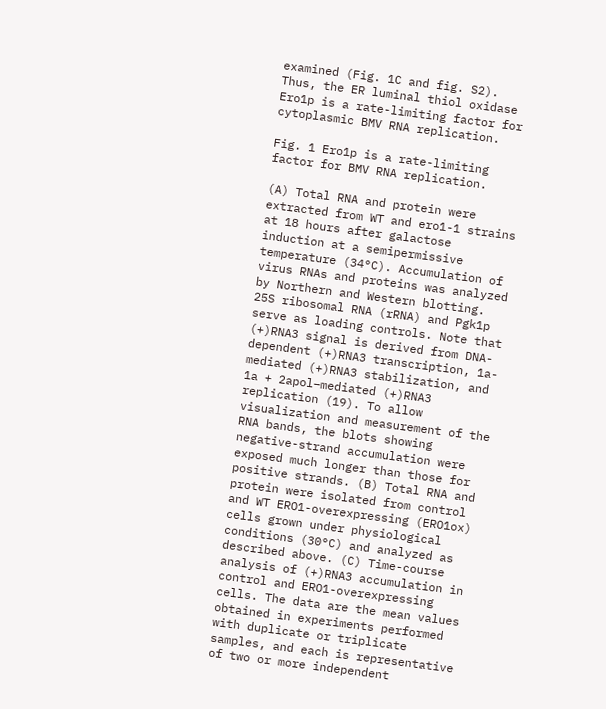examined (Fig. 1C and fig. S2). Thus, the ER luminal thiol oxidase Ero1p is a rate-limiting factor for cytoplasmic BMV RNA replication.

Fig. 1 Ero1p is a rate-limiting factor for BMV RNA replication.

(A) Total RNA and protein were extracted from WT and ero1-1 strains at 18 hours after galactose induction at a semipermissive temperature (34°C). Accumulation of virus RNAs and proteins was analyzed by Northern and Western blotting. 25S ribosomal RNA (rRNA) and Pgk1p serve as loading controls. Note that (+)RNA3 signal is derived from DNA-dependent (+)RNA3 transcription, 1a-mediated (+)RNA3 stabilization, and 1a + 2apol–mediated (+)RNA3 replication (19). To allow visualization and measurement of the RNA bands, the blots showing negative-strand accumulation were exposed much longer than those for positive strands. (B) Total RNA and protein were isolated from control and WT ERO1-overexpressing (ERO1ox) cells grown under physiological conditions (30°C) and analyzed as described above. (C) Time-course analysis of (+)RNA3 accumulation in control and ERO1-overexpressing cells. The data are the mean values obtained in experiments performed with duplicate or triplicate samples, and each is representative of two or more independent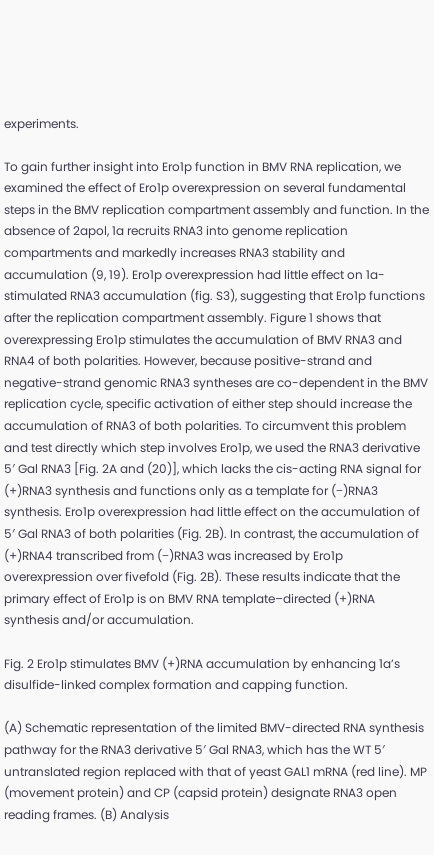experiments.

To gain further insight into Ero1p function in BMV RNA replication, we examined the effect of Ero1p overexpression on several fundamental steps in the BMV replication compartment assembly and function. In the absence of 2apol, 1a recruits RNA3 into genome replication compartments and markedly increases RNA3 stability and accumulation (9, 19). Ero1p overexpression had little effect on 1a-stimulated RNA3 accumulation (fig. S3), suggesting that Ero1p functions after the replication compartment assembly. Figure 1 shows that overexpressing Ero1p stimulates the accumulation of BMV RNA3 and RNA4 of both polarities. However, because positive-strand and negative-strand genomic RNA3 syntheses are co-dependent in the BMV replication cycle, specific activation of either step should increase the accumulation of RNA3 of both polarities. To circumvent this problem and test directly which step involves Ero1p, we used the RNA3 derivative 5′ Gal RNA3 [Fig. 2A and (20)], which lacks the cis-acting RNA signal for (+)RNA3 synthesis and functions only as a template for (−)RNA3 synthesis. Ero1p overexpression had little effect on the accumulation of 5′ Gal RNA3 of both polarities (Fig. 2B). In contrast, the accumulation of (+)RNA4 transcribed from (−)RNA3 was increased by Ero1p overexpression over fivefold (Fig. 2B). These results indicate that the primary effect of Ero1p is on BMV RNA template–directed (+)RNA synthesis and/or accumulation.

Fig. 2 Ero1p stimulates BMV (+)RNA accumulation by enhancing 1a’s disulfide-linked complex formation and capping function.

(A) Schematic representation of the limited BMV-directed RNA synthesis pathway for the RNA3 derivative 5′ Gal RNA3, which has the WT 5′ untranslated region replaced with that of yeast GAL1 mRNA (red line). MP (movement protein) and CP (capsid protein) designate RNA3 open reading frames. (B) Analysis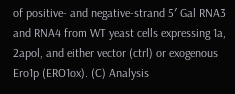of positive- and negative-strand 5′ Gal RNA3 and RNA4 from WT yeast cells expressing 1a, 2apol, and either vector (ctrl) or exogenous Ero1p (ERO1ox). (C) Analysis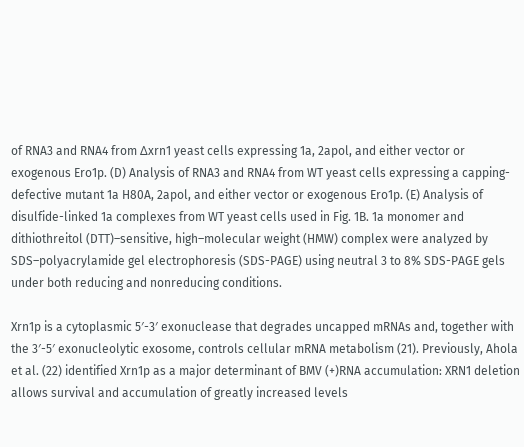of RNA3 and RNA4 from Δxrn1 yeast cells expressing 1a, 2apol, and either vector or exogenous Ero1p. (D) Analysis of RNA3 and RNA4 from WT yeast cells expressing a capping-defective mutant 1a H80A, 2apol, and either vector or exogenous Ero1p. (E) Analysis of disulfide-linked 1a complexes from WT yeast cells used in Fig. 1B. 1a monomer and dithiothreitol (DTT)–sensitive, high–molecular weight (HMW) complex were analyzed by SDS–polyacrylamide gel electrophoresis (SDS-PAGE) using neutral 3 to 8% SDS-PAGE gels under both reducing and nonreducing conditions.

Xrn1p is a cytoplasmic 5′-3′ exonuclease that degrades uncapped mRNAs and, together with the 3′-5′ exonucleolytic exosome, controls cellular mRNA metabolism (21). Previously, Ahola et al. (22) identified Xrn1p as a major determinant of BMV (+)RNA accumulation: XRN1 deletion allows survival and accumulation of greatly increased levels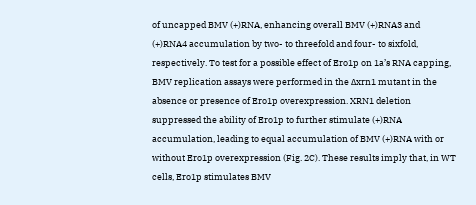of uncapped BMV (+)RNA, enhancing overall BMV (+)RNA3 and (+)RNA4 accumulation by two- to threefold and four- to sixfold, respectively. To test for a possible effect of Ero1p on 1a’s RNA capping, BMV replication assays were performed in the Δxrn1 mutant in the absence or presence of Ero1p overexpression. XRN1 deletion suppressed the ability of Ero1p to further stimulate (+)RNA accumulation, leading to equal accumulation of BMV (+)RNA with or without Ero1p overexpression (Fig. 2C). These results imply that, in WT cells, Ero1p stimulates BMV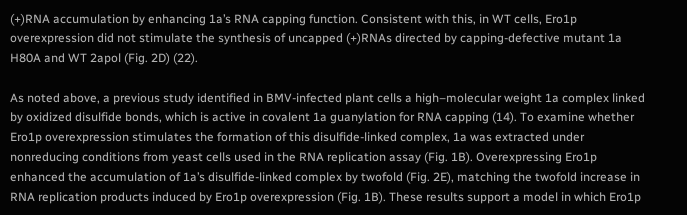(+)RNA accumulation by enhancing 1a’s RNA capping function. Consistent with this, in WT cells, Ero1p overexpression did not stimulate the synthesis of uncapped (+)RNAs directed by capping-defective mutant 1a H80A and WT 2apol (Fig. 2D) (22).

As noted above, a previous study identified in BMV-infected plant cells a high–molecular weight 1a complex linked by oxidized disulfide bonds, which is active in covalent 1a guanylation for RNA capping (14). To examine whether Ero1p overexpression stimulates the formation of this disulfide-linked complex, 1a was extracted under nonreducing conditions from yeast cells used in the RNA replication assay (Fig. 1B). Overexpressing Ero1p enhanced the accumulation of 1a’s disulfide-linked complex by twofold (Fig. 2E), matching the twofold increase in RNA replication products induced by Ero1p overexpression (Fig. 1B). These results support a model in which Ero1p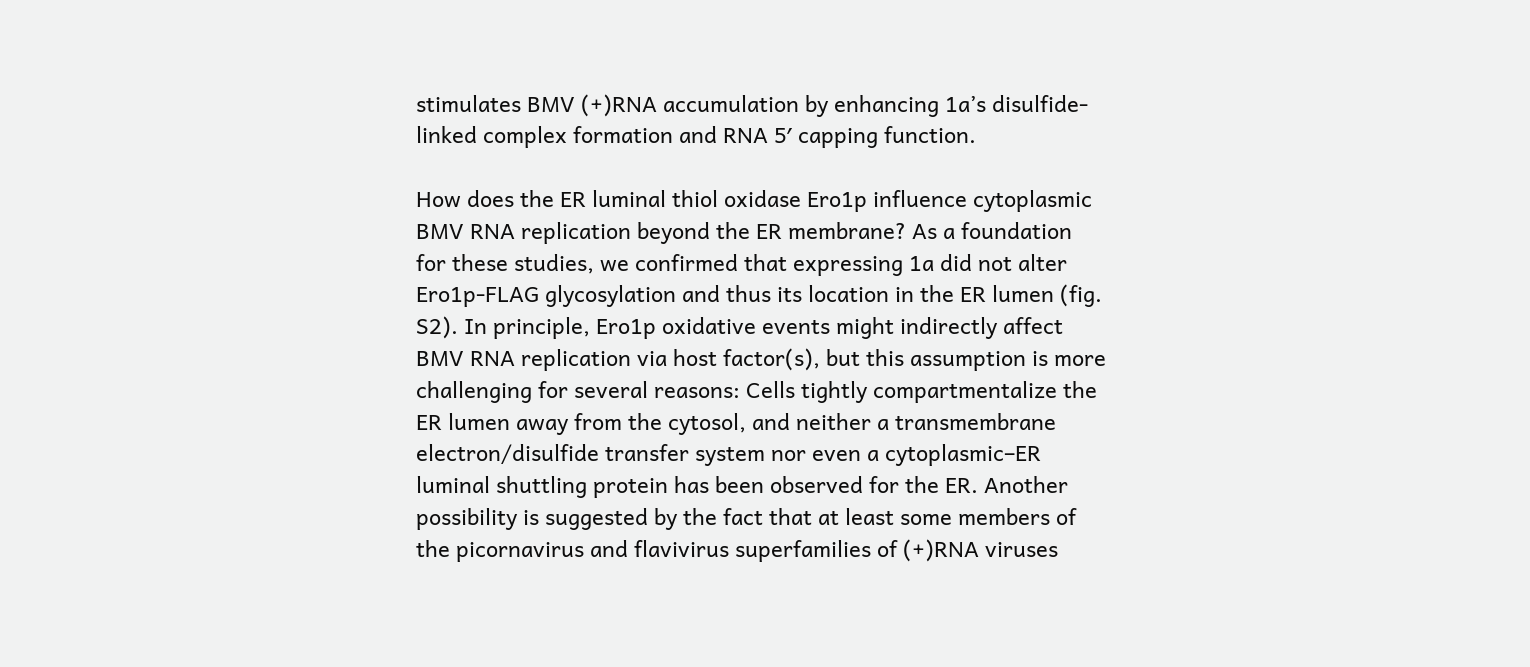stimulates BMV (+)RNA accumulation by enhancing 1a’s disulfide-linked complex formation and RNA 5′ capping function.

How does the ER luminal thiol oxidase Ero1p influence cytoplasmic BMV RNA replication beyond the ER membrane? As a foundation for these studies, we confirmed that expressing 1a did not alter Ero1p-FLAG glycosylation and thus its location in the ER lumen (fig. S2). In principle, Ero1p oxidative events might indirectly affect BMV RNA replication via host factor(s), but this assumption is more challenging for several reasons: Cells tightly compartmentalize the ER lumen away from the cytosol, and neither a transmembrane electron/disulfide transfer system nor even a cytoplasmic–ER luminal shuttling protein has been observed for the ER. Another possibility is suggested by the fact that at least some members of the picornavirus and flavivirus superfamilies of (+)RNA viruses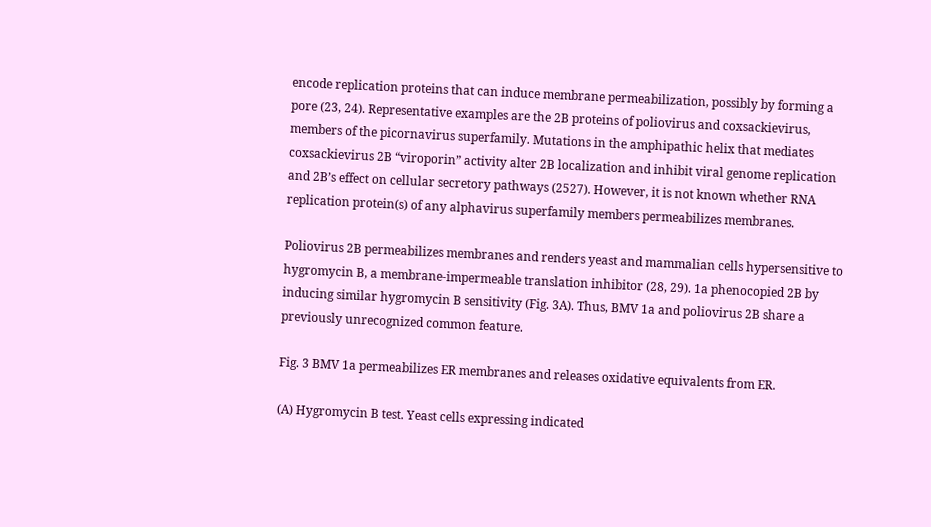encode replication proteins that can induce membrane permeabilization, possibly by forming a pore (23, 24). Representative examples are the 2B proteins of poliovirus and coxsackievirus, members of the picornavirus superfamily. Mutations in the amphipathic helix that mediates coxsackievirus 2B “viroporin” activity alter 2B localization and inhibit viral genome replication and 2B’s effect on cellular secretory pathways (2527). However, it is not known whether RNA replication protein(s) of any alphavirus superfamily members permeabilizes membranes.

Poliovirus 2B permeabilizes membranes and renders yeast and mammalian cells hypersensitive to hygromycin B, a membrane-impermeable translation inhibitor (28, 29). 1a phenocopied 2B by inducing similar hygromycin B sensitivity (Fig. 3A). Thus, BMV 1a and poliovirus 2B share a previously unrecognized common feature.

Fig. 3 BMV 1a permeabilizes ER membranes and releases oxidative equivalents from ER.

(A) Hygromycin B test. Yeast cells expressing indicated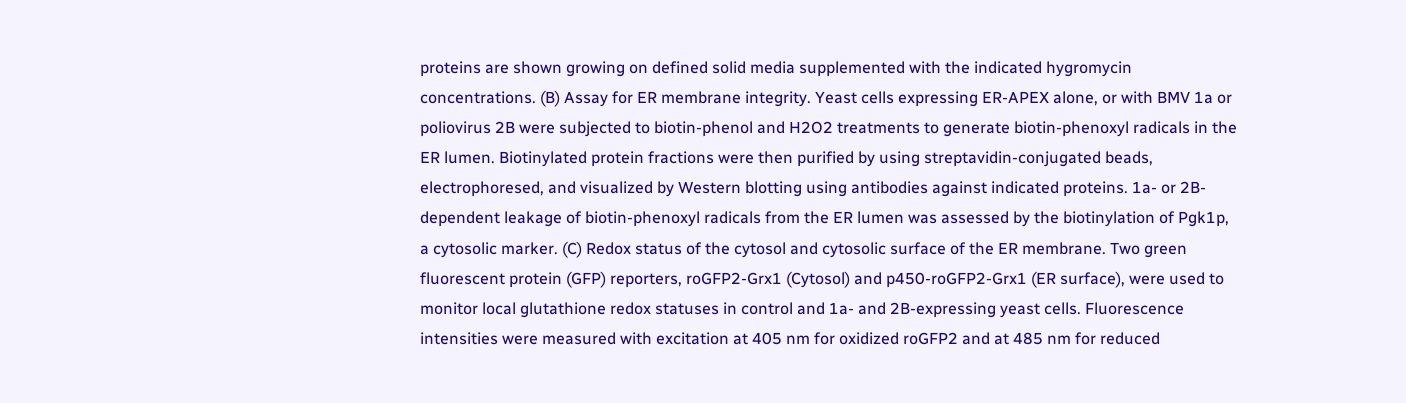proteins are shown growing on defined solid media supplemented with the indicated hygromycin concentrations. (B) Assay for ER membrane integrity. Yeast cells expressing ER-APEX alone, or with BMV 1a or poliovirus 2B were subjected to biotin-phenol and H2O2 treatments to generate biotin-phenoxyl radicals in the ER lumen. Biotinylated protein fractions were then purified by using streptavidin-conjugated beads, electrophoresed, and visualized by Western blotting using antibodies against indicated proteins. 1a- or 2B-dependent leakage of biotin-phenoxyl radicals from the ER lumen was assessed by the biotinylation of Pgk1p, a cytosolic marker. (C) Redox status of the cytosol and cytosolic surface of the ER membrane. Two green fluorescent protein (GFP) reporters, roGFP2-Grx1 (Cytosol) and p450-roGFP2-Grx1 (ER surface), were used to monitor local glutathione redox statuses in control and 1a- and 2B-expressing yeast cells. Fluorescence intensities were measured with excitation at 405 nm for oxidized roGFP2 and at 485 nm for reduced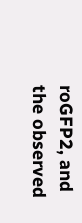roGFP2, and the observed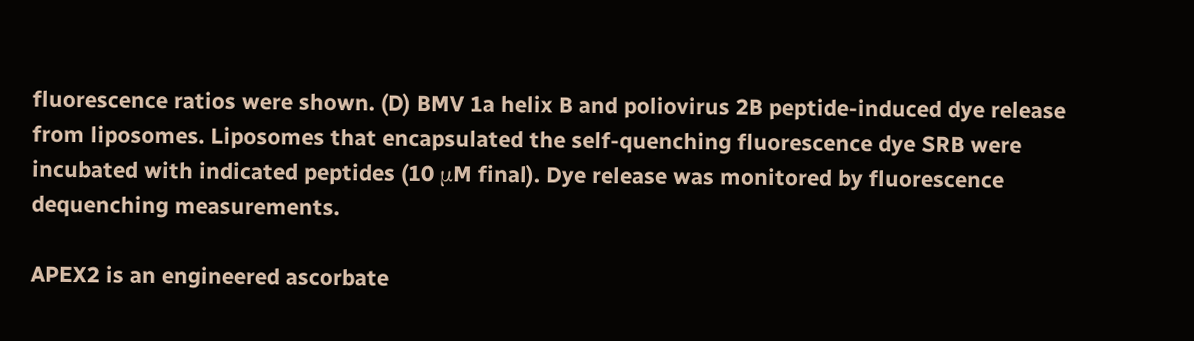fluorescence ratios were shown. (D) BMV 1a helix B and poliovirus 2B peptide-induced dye release from liposomes. Liposomes that encapsulated the self-quenching fluorescence dye SRB were incubated with indicated peptides (10 μM final). Dye release was monitored by fluorescence dequenching measurements.

APEX2 is an engineered ascorbate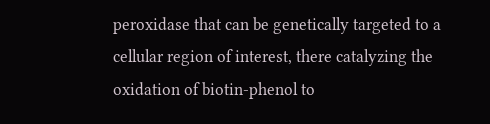peroxidase that can be genetically targeted to a cellular region of interest, there catalyzing the oxidation of biotin-phenol to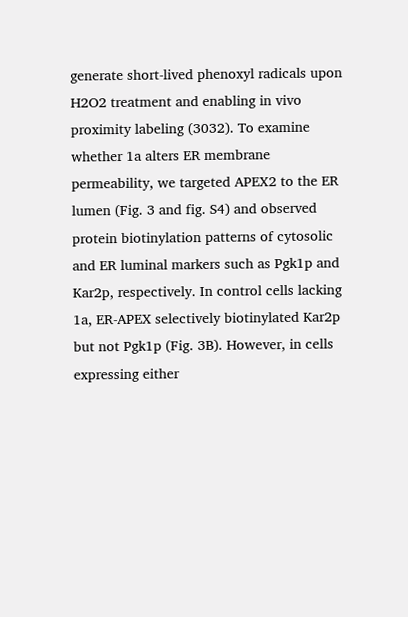generate short-lived phenoxyl radicals upon H2O2 treatment and enabling in vivo proximity labeling (3032). To examine whether 1a alters ER membrane permeability, we targeted APEX2 to the ER lumen (Fig. 3 and fig. S4) and observed protein biotinylation patterns of cytosolic and ER luminal markers such as Pgk1p and Kar2p, respectively. In control cells lacking 1a, ER-APEX selectively biotinylated Kar2p but not Pgk1p (Fig. 3B). However, in cells expressing either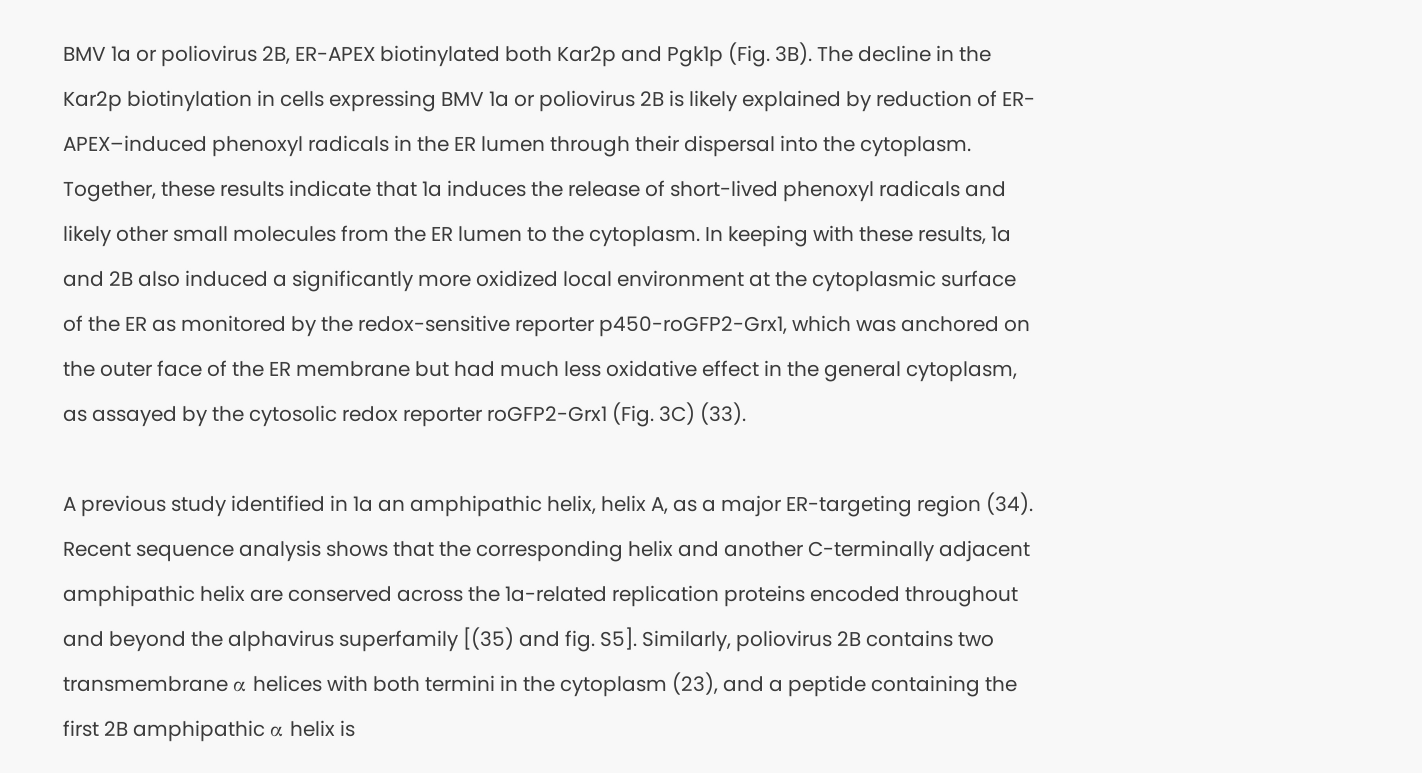BMV 1a or poliovirus 2B, ER-APEX biotinylated both Kar2p and Pgk1p (Fig. 3B). The decline in the Kar2p biotinylation in cells expressing BMV 1a or poliovirus 2B is likely explained by reduction of ER-APEX–induced phenoxyl radicals in the ER lumen through their dispersal into the cytoplasm. Together, these results indicate that 1a induces the release of short-lived phenoxyl radicals and likely other small molecules from the ER lumen to the cytoplasm. In keeping with these results, 1a and 2B also induced a significantly more oxidized local environment at the cytoplasmic surface of the ER as monitored by the redox-sensitive reporter p450-roGFP2-Grx1, which was anchored on the outer face of the ER membrane but had much less oxidative effect in the general cytoplasm, as assayed by the cytosolic redox reporter roGFP2-Grx1 (Fig. 3C) (33).

A previous study identified in 1a an amphipathic helix, helix A, as a major ER-targeting region (34). Recent sequence analysis shows that the corresponding helix and another C-terminally adjacent amphipathic helix are conserved across the 1a-related replication proteins encoded throughout and beyond the alphavirus superfamily [(35) and fig. S5]. Similarly, poliovirus 2B contains two transmembrane α helices with both termini in the cytoplasm (23), and a peptide containing the first 2B amphipathic α helix is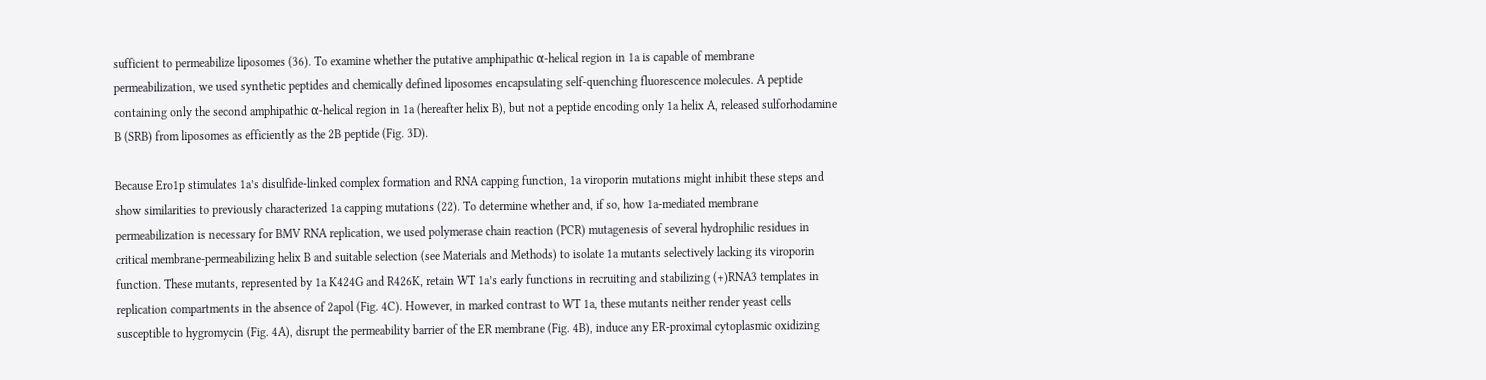sufficient to permeabilize liposomes (36). To examine whether the putative amphipathic α-helical region in 1a is capable of membrane permeabilization, we used synthetic peptides and chemically defined liposomes encapsulating self-quenching fluorescence molecules. A peptide containing only the second amphipathic α-helical region in 1a (hereafter helix B), but not a peptide encoding only 1a helix A, released sulforhodamine B (SRB) from liposomes as efficiently as the 2B peptide (Fig. 3D).

Because Ero1p stimulates 1a’s disulfide-linked complex formation and RNA capping function, 1a viroporin mutations might inhibit these steps and show similarities to previously characterized 1a capping mutations (22). To determine whether and, if so, how 1a-mediated membrane permeabilization is necessary for BMV RNA replication, we used polymerase chain reaction (PCR) mutagenesis of several hydrophilic residues in critical membrane-permeabilizing helix B and suitable selection (see Materials and Methods) to isolate 1a mutants selectively lacking its viroporin function. These mutants, represented by 1a K424G and R426K, retain WT 1a’s early functions in recruiting and stabilizing (+)RNA3 templates in replication compartments in the absence of 2apol (Fig. 4C). However, in marked contrast to WT 1a, these mutants neither render yeast cells susceptible to hygromycin (Fig. 4A), disrupt the permeability barrier of the ER membrane (Fig. 4B), induce any ER-proximal cytoplasmic oxidizing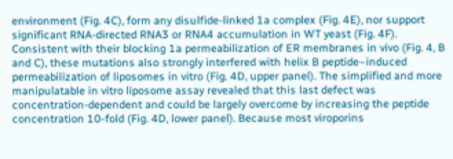environment (Fig. 4C), form any disulfide-linked 1a complex (Fig. 4E), nor support significant RNA-directed RNA3 or RNA4 accumulation in WT yeast (Fig. 4F). Consistent with their blocking 1a permeabilization of ER membranes in vivo (Fig. 4, B and C), these mutations also strongly interfered with helix B peptide–induced permeabilization of liposomes in vitro (Fig. 4D, upper panel). The simplified and more manipulatable in vitro liposome assay revealed that this last defect was concentration-dependent and could be largely overcome by increasing the peptide concentration 10-fold (Fig. 4D, lower panel). Because most viroporins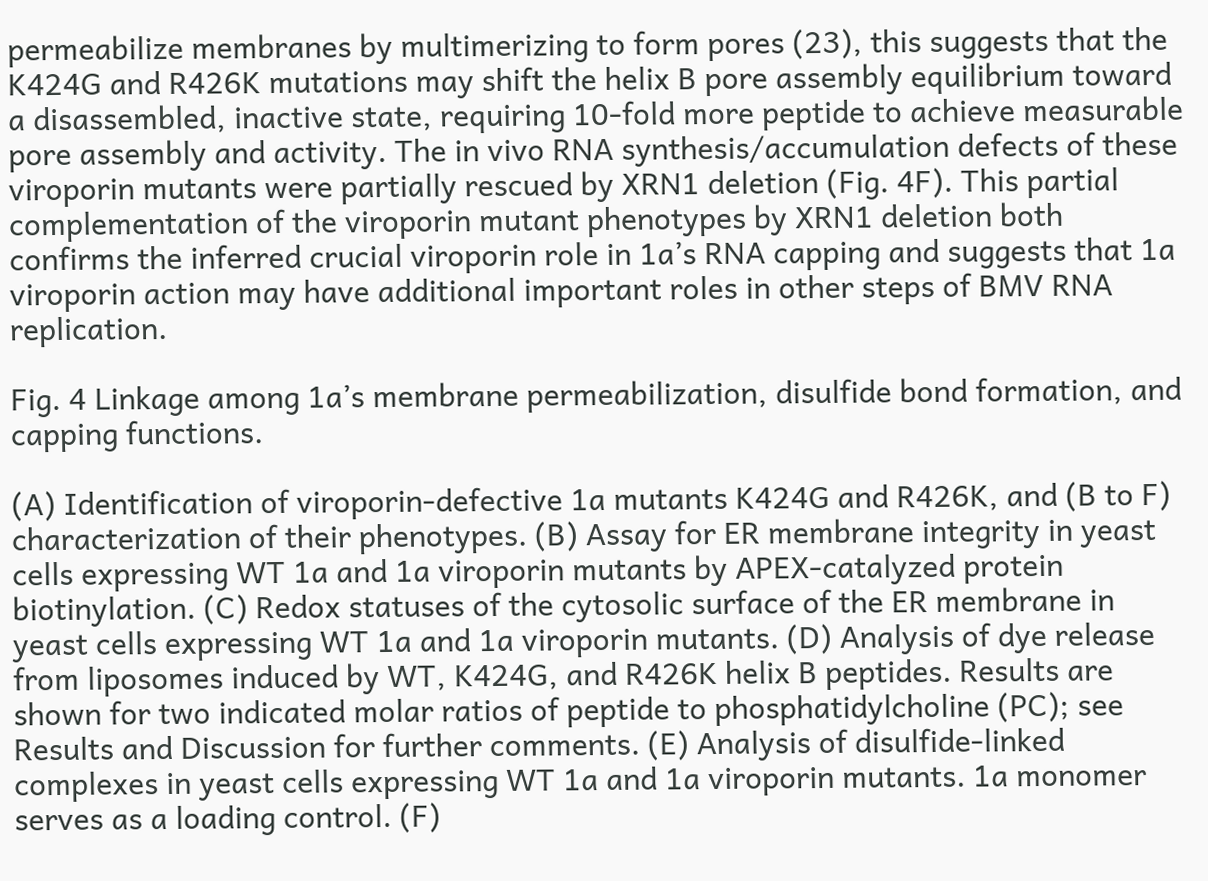permeabilize membranes by multimerizing to form pores (23), this suggests that the K424G and R426K mutations may shift the helix B pore assembly equilibrium toward a disassembled, inactive state, requiring 10-fold more peptide to achieve measurable pore assembly and activity. The in vivo RNA synthesis/accumulation defects of these viroporin mutants were partially rescued by XRN1 deletion (Fig. 4F). This partial complementation of the viroporin mutant phenotypes by XRN1 deletion both confirms the inferred crucial viroporin role in 1a’s RNA capping and suggests that 1a viroporin action may have additional important roles in other steps of BMV RNA replication.

Fig. 4 Linkage among 1a’s membrane permeabilization, disulfide bond formation, and capping functions.

(A) Identification of viroporin-defective 1a mutants K424G and R426K, and (B to F) characterization of their phenotypes. (B) Assay for ER membrane integrity in yeast cells expressing WT 1a and 1a viroporin mutants by APEX-catalyzed protein biotinylation. (C) Redox statuses of the cytosolic surface of the ER membrane in yeast cells expressing WT 1a and 1a viroporin mutants. (D) Analysis of dye release from liposomes induced by WT, K424G, and R426K helix B peptides. Results are shown for two indicated molar ratios of peptide to phosphatidylcholine (PC); see Results and Discussion for further comments. (E) Analysis of disulfide-linked complexes in yeast cells expressing WT 1a and 1a viroporin mutants. 1a monomer serves as a loading control. (F)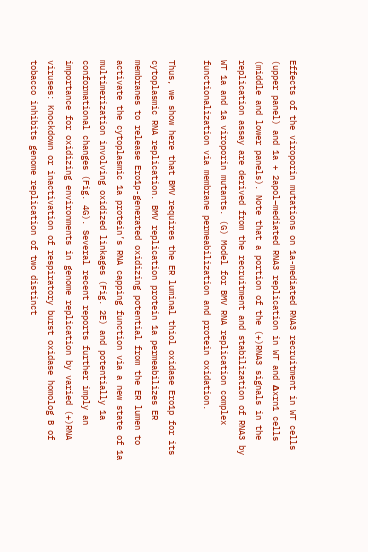Effects of the viroporin mutations on 1a-mediated RNA3 recruitment in WT cells (upper panel) and 1a + 2apol–mediated RNA3 replication in WT and Δxrn1 cells (middle and lower panels). Note that a portion of the (+)RNA3 signals in the replication assay are derived from the recruitment and stabilization of RNA3 by WT 1a and 1a viroporin mutants. (G) Model for BMV RNA replication complex functionalization via membrane permeabilization and protein oxidation.

Thus, we show here that BMV requires the ER luminal thiol oxidase Ero1p for its cytoplasmic RNA replication. BMV replication protein 1a permeabilizes ER membranes to release Ero1p-generated oxidizing potential from the ER lumen to activate the cytoplasmic 1a protein’s RNA capping function via a new state of 1a multimerization involving oxidized linkages (Fig. 2E) and potentially 1a conformational changes (Fig. 4G). Several recent reports further imply an importance for oxidizing environments in genome replication by varied (+)RNA viruses: Knockdown or inactivation of respiratory burst oxidase homolog B of tobacco inhibits genome replication of two distinct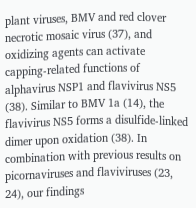plant viruses, BMV and red clover necrotic mosaic virus (37), and oxidizing agents can activate capping-related functions of alphavirus NSP1 and flavivirus NS5 (38). Similar to BMV 1a (14), the flavivirus NS5 forms a disulfide-linked dimer upon oxidation (38). In combination with previous results on picornaviruses and flaviviruses (23, 24), our findings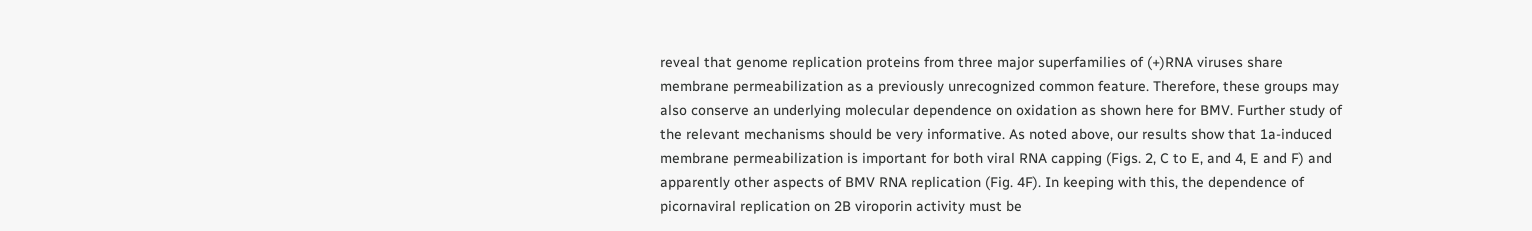reveal that genome replication proteins from three major superfamilies of (+)RNA viruses share membrane permeabilization as a previously unrecognized common feature. Therefore, these groups may also conserve an underlying molecular dependence on oxidation as shown here for BMV. Further study of the relevant mechanisms should be very informative. As noted above, our results show that 1a-induced membrane permeabilization is important for both viral RNA capping (Figs. 2, C to E, and 4, E and F) and apparently other aspects of BMV RNA replication (Fig. 4F). In keeping with this, the dependence of picornaviral replication on 2B viroporin activity must be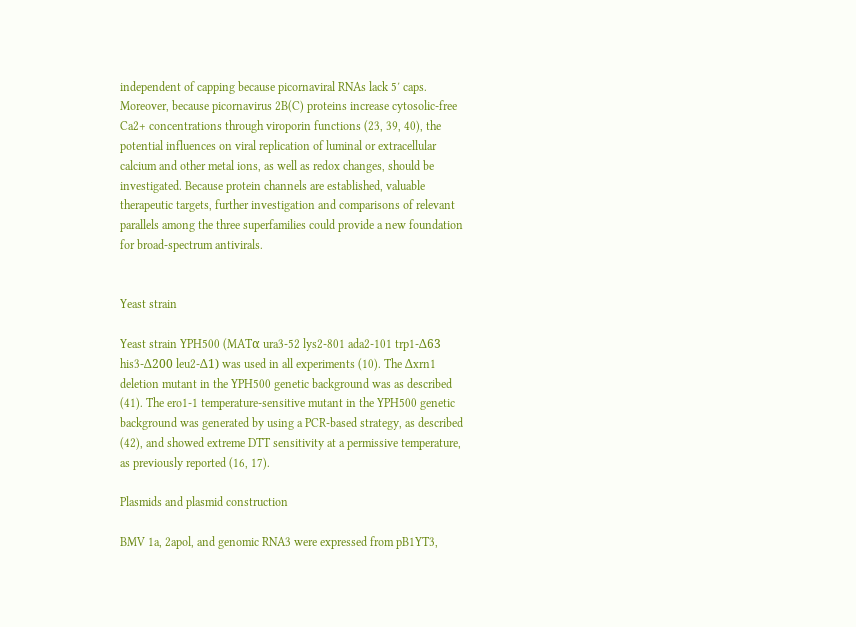independent of capping because picornaviral RNAs lack 5′ caps. Moreover, because picornavirus 2B(C) proteins increase cytosolic-free Ca2+ concentrations through viroporin functions (23, 39, 40), the potential influences on viral replication of luminal or extracellular calcium and other metal ions, as well as redox changes, should be investigated. Because protein channels are established, valuable therapeutic targets, further investigation and comparisons of relevant parallels among the three superfamilies could provide a new foundation for broad-spectrum antivirals.


Yeast strain

Yeast strain YPH500 (MATα ura3-52 lys2-801 ada2-101 trp1-Δ63 his3-Δ200 leu2-Δ1) was used in all experiments (10). The Δxrn1 deletion mutant in the YPH500 genetic background was as described (41). The ero1-1 temperature-sensitive mutant in the YPH500 genetic background was generated by using a PCR-based strategy, as described (42), and showed extreme DTT sensitivity at a permissive temperature, as previously reported (16, 17).

Plasmids and plasmid construction

BMV 1a, 2apol, and genomic RNA3 were expressed from pB1YT3,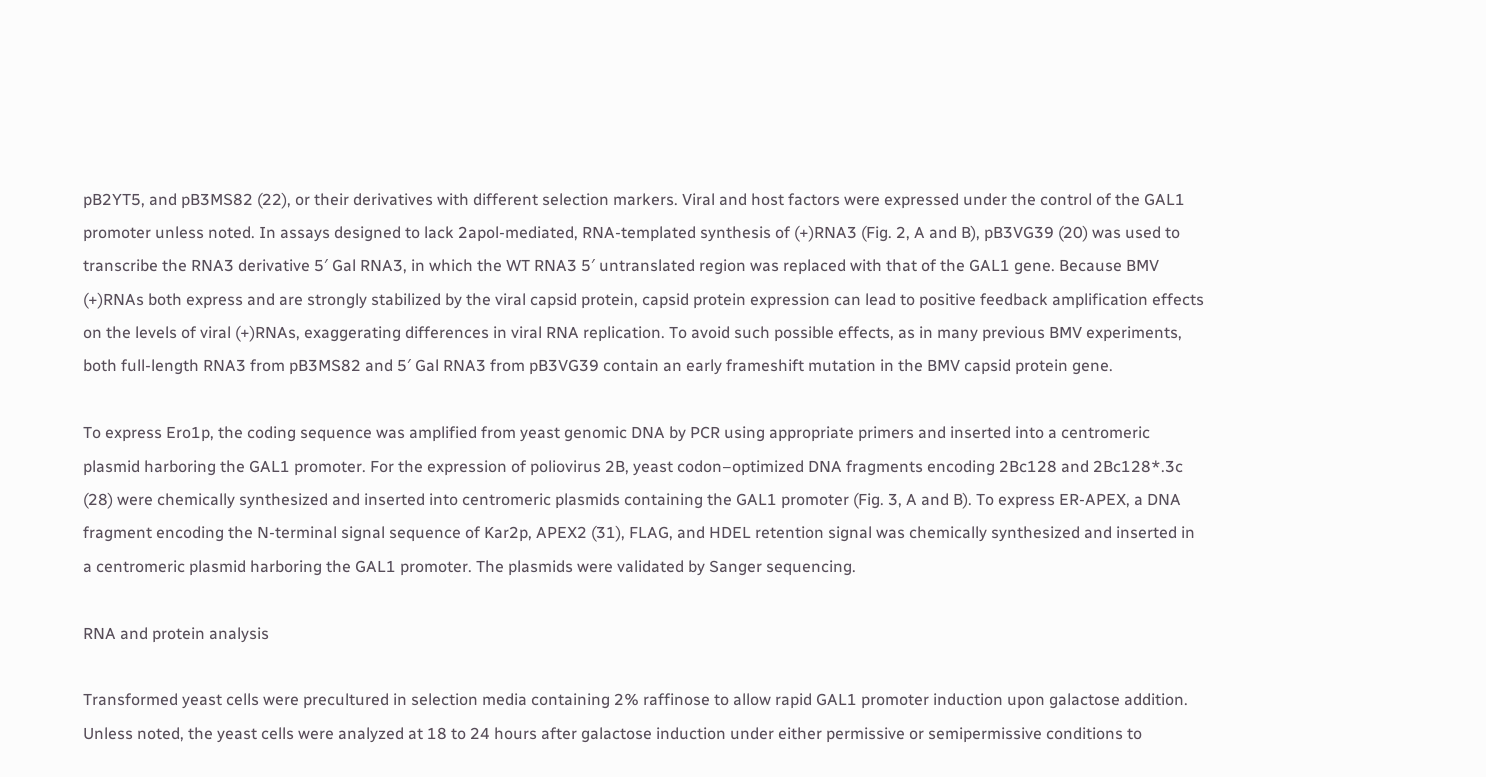pB2YT5, and pB3MS82 (22), or their derivatives with different selection markers. Viral and host factors were expressed under the control of the GAL1 promoter unless noted. In assays designed to lack 2apol-mediated, RNA-templated synthesis of (+)RNA3 (Fig. 2, A and B), pB3VG39 (20) was used to transcribe the RNA3 derivative 5′ Gal RNA3, in which the WT RNA3 5′ untranslated region was replaced with that of the GAL1 gene. Because BMV (+)RNAs both express and are strongly stabilized by the viral capsid protein, capsid protein expression can lead to positive feedback amplification effects on the levels of viral (+)RNAs, exaggerating differences in viral RNA replication. To avoid such possible effects, as in many previous BMV experiments, both full-length RNA3 from pB3MS82 and 5′ Gal RNA3 from pB3VG39 contain an early frameshift mutation in the BMV capsid protein gene.

To express Ero1p, the coding sequence was amplified from yeast genomic DNA by PCR using appropriate primers and inserted into a centromeric plasmid harboring the GAL1 promoter. For the expression of poliovirus 2B, yeast codon–optimized DNA fragments encoding 2Bc128 and 2Bc128*.3c (28) were chemically synthesized and inserted into centromeric plasmids containing the GAL1 promoter (Fig. 3, A and B). To express ER-APEX, a DNA fragment encoding the N-terminal signal sequence of Kar2p, APEX2 (31), FLAG, and HDEL retention signal was chemically synthesized and inserted in a centromeric plasmid harboring the GAL1 promoter. The plasmids were validated by Sanger sequencing.

RNA and protein analysis

Transformed yeast cells were precultured in selection media containing 2% raffinose to allow rapid GAL1 promoter induction upon galactose addition. Unless noted, the yeast cells were analyzed at 18 to 24 hours after galactose induction under either permissive or semipermissive conditions to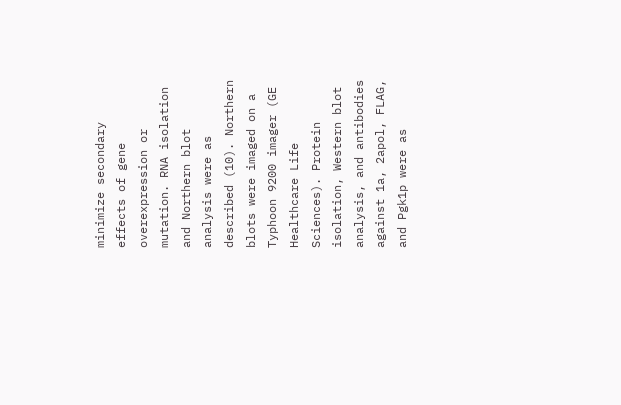minimize secondary effects of gene overexpression or mutation. RNA isolation and Northern blot analysis were as described (10). Northern blots were imaged on a Typhoon 9200 imager (GE Healthcare Life Sciences). Protein isolation, Western blot analysis, and antibodies against 1a, 2apol, FLAG, and Pgk1p were as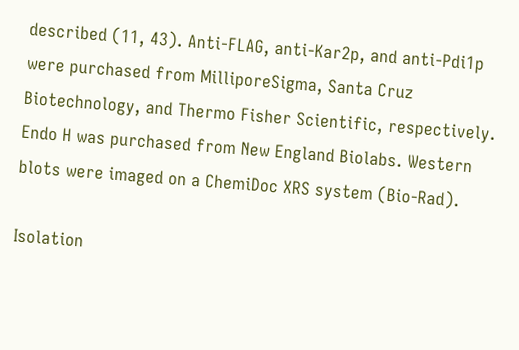described (11, 43). Anti-FLAG, anti-Kar2p, and anti-Pdi1p were purchased from MilliporeSigma, Santa Cruz Biotechnology, and Thermo Fisher Scientific, respectively. Endo H was purchased from New England Biolabs. Western blots were imaged on a ChemiDoc XRS system (Bio-Rad).

Isolation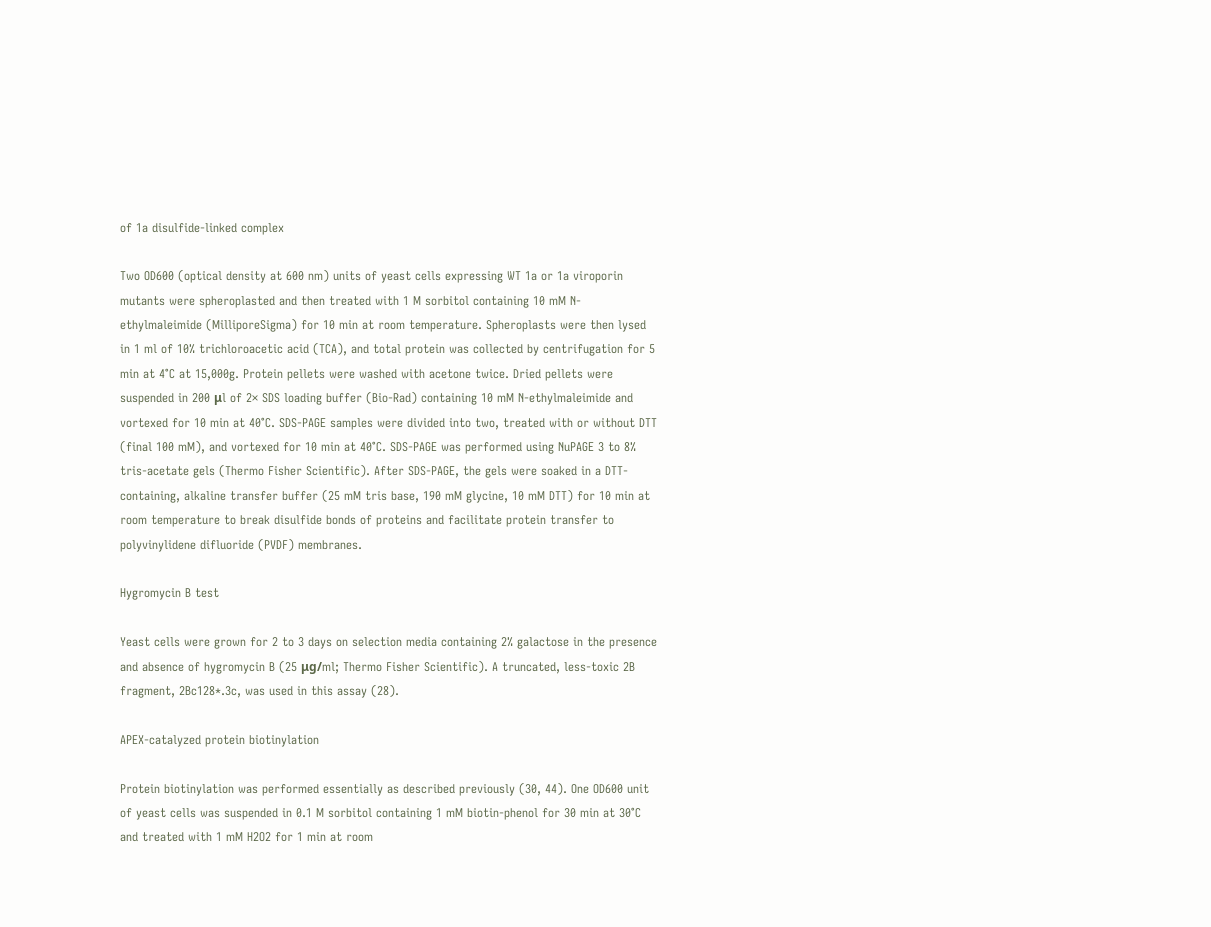of 1a disulfide-linked complex

Two OD600 (optical density at 600 nm) units of yeast cells expressing WT 1a or 1a viroporin mutants were spheroplasted and then treated with 1 M sorbitol containing 10 mM N-ethylmaleimide (MilliporeSigma) for 10 min at room temperature. Spheroplasts were then lysed in 1 ml of 10% trichloroacetic acid (TCA), and total protein was collected by centrifugation for 5 min at 4°C at 15,000g. Protein pellets were washed with acetone twice. Dried pellets were suspended in 200 μl of 2× SDS loading buffer (Bio-Rad) containing 10 mM N-ethylmaleimide and vortexed for 10 min at 40°C. SDS-PAGE samples were divided into two, treated with or without DTT (final 100 mM), and vortexed for 10 min at 40°C. SDS-PAGE was performed using NuPAGE 3 to 8% tris-acetate gels (Thermo Fisher Scientific). After SDS-PAGE, the gels were soaked in a DTT-containing, alkaline transfer buffer (25 mM tris base, 190 mM glycine, 10 mM DTT) for 10 min at room temperature to break disulfide bonds of proteins and facilitate protein transfer to polyvinylidene difluoride (PVDF) membranes.

Hygromycin B test

Yeast cells were grown for 2 to 3 days on selection media containing 2% galactose in the presence and absence of hygromycin B (25 μg/ml; Thermo Fisher Scientific). A truncated, less-toxic 2B fragment, 2Bc128*.3c, was used in this assay (28).

APEX-catalyzed protein biotinylation

Protein biotinylation was performed essentially as described previously (30, 44). One OD600 unit of yeast cells was suspended in 0.1 M sorbitol containing 1 mM biotin-phenol for 30 min at 30°C and treated with 1 mM H2O2 for 1 min at room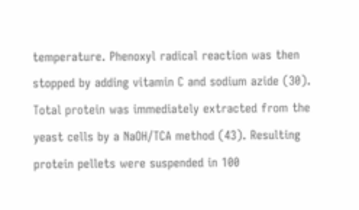temperature. Phenoxyl radical reaction was then stopped by adding vitamin C and sodium azide (30). Total protein was immediately extracted from the yeast cells by a NaOH/TCA method (43). Resulting protein pellets were suspended in 100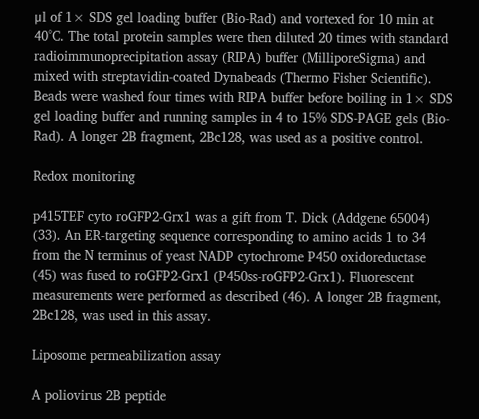μl of 1× SDS gel loading buffer (Bio-Rad) and vortexed for 10 min at 40°C. The total protein samples were then diluted 20 times with standard radioimmunoprecipitation assay (RIPA) buffer (MilliporeSigma) and mixed with streptavidin-coated Dynabeads (Thermo Fisher Scientific). Beads were washed four times with RIPA buffer before boiling in 1× SDS gel loading buffer and running samples in 4 to 15% SDS-PAGE gels (Bio-Rad). A longer 2B fragment, 2Bc128, was used as a positive control.

Redox monitoring

p415TEF cyto roGFP2-Grx1 was a gift from T. Dick (Addgene 65004) (33). An ER-targeting sequence corresponding to amino acids 1 to 34 from the N terminus of yeast NADP cytochrome P450 oxidoreductase (45) was fused to roGFP2-Grx1 (P450ss-roGFP2-Grx1). Fluorescent measurements were performed as described (46). A longer 2B fragment, 2Bc128, was used in this assay.

Liposome permeabilization assay

A poliovirus 2B peptide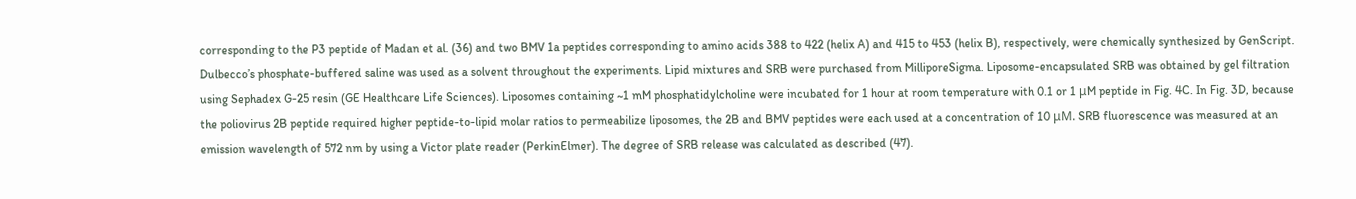corresponding to the P3 peptide of Madan et al. (36) and two BMV 1a peptides corresponding to amino acids 388 to 422 (helix A) and 415 to 453 (helix B), respectively, were chemically synthesized by GenScript. Dulbecco’s phosphate-buffered saline was used as a solvent throughout the experiments. Lipid mixtures and SRB were purchased from MilliporeSigma. Liposome-encapsulated SRB was obtained by gel filtration using Sephadex G-25 resin (GE Healthcare Life Sciences). Liposomes containing ~1 mM phosphatidylcholine were incubated for 1 hour at room temperature with 0.1 or 1 μM peptide in Fig. 4C. In Fig. 3D, because the poliovirus 2B peptide required higher peptide-to-lipid molar ratios to permeabilize liposomes, the 2B and BMV peptides were each used at a concentration of 10 μM. SRB fluorescence was measured at an emission wavelength of 572 nm by using a Victor plate reader (PerkinElmer). The degree of SRB release was calculated as described (47).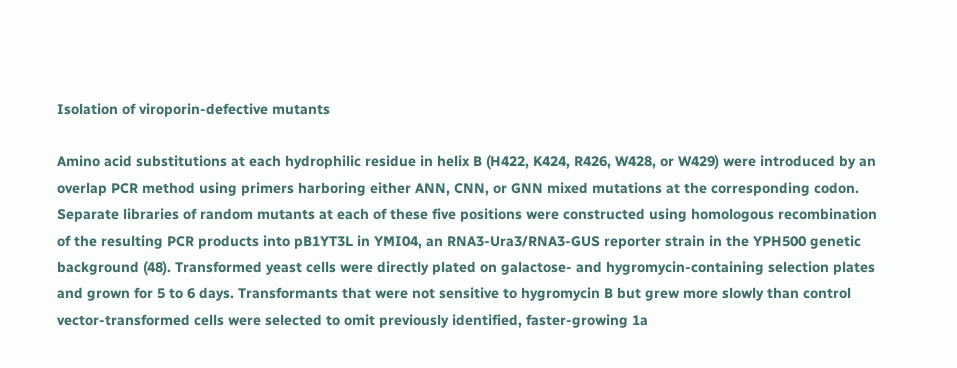Isolation of viroporin-defective mutants

Amino acid substitutions at each hydrophilic residue in helix B (H422, K424, R426, W428, or W429) were introduced by an overlap PCR method using primers harboring either ANN, CNN, or GNN mixed mutations at the corresponding codon. Separate libraries of random mutants at each of these five positions were constructed using homologous recombination of the resulting PCR products into pB1YT3L in YMI04, an RNA3-Ura3/RNA3-GUS reporter strain in the YPH500 genetic background (48). Transformed yeast cells were directly plated on galactose- and hygromycin-containing selection plates and grown for 5 to 6 days. Transformants that were not sensitive to hygromycin B but grew more slowly than control vector-transformed cells were selected to omit previously identified, faster-growing 1a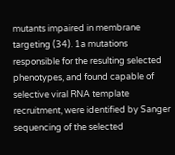mutants impaired in membrane targeting (34). 1a mutations responsible for the resulting selected phenotypes, and found capable of selective viral RNA template recruitment, were identified by Sanger sequencing of the selected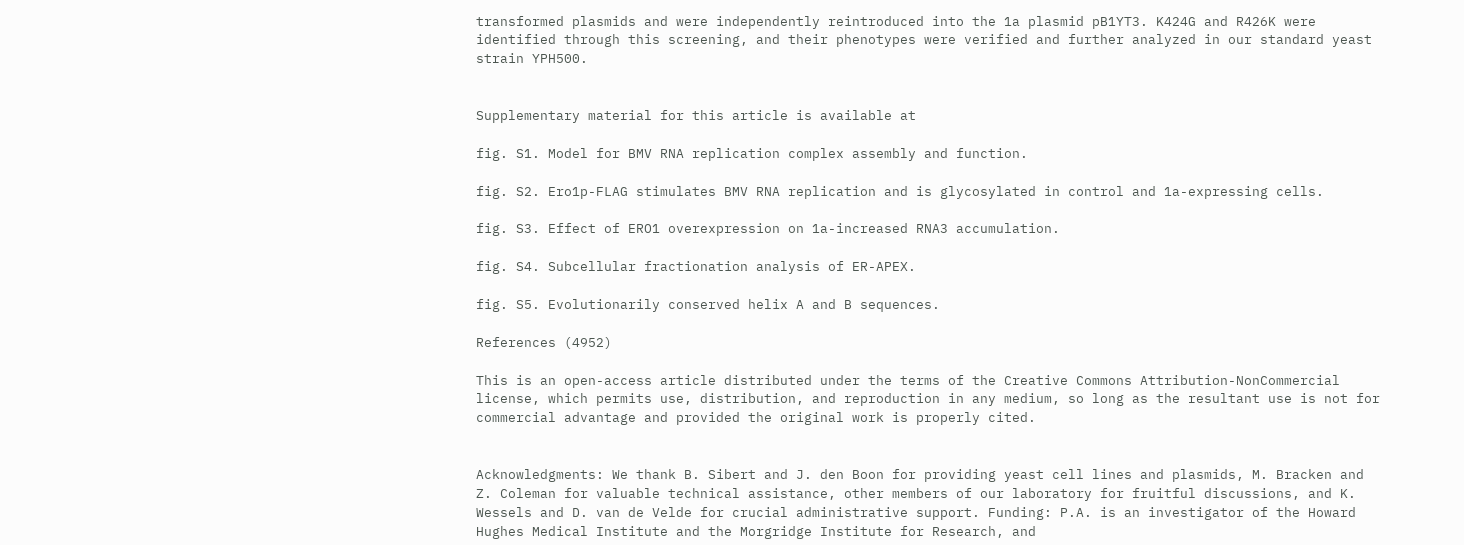transformed plasmids and were independently reintroduced into the 1a plasmid pB1YT3. K424G and R426K were identified through this screening, and their phenotypes were verified and further analyzed in our standard yeast strain YPH500.


Supplementary material for this article is available at

fig. S1. Model for BMV RNA replication complex assembly and function.

fig. S2. Ero1p-FLAG stimulates BMV RNA replication and is glycosylated in control and 1a-expressing cells.

fig. S3. Effect of ERO1 overexpression on 1a-increased RNA3 accumulation.

fig. S4. Subcellular fractionation analysis of ER-APEX.

fig. S5. Evolutionarily conserved helix A and B sequences.

References (4952)

This is an open-access article distributed under the terms of the Creative Commons Attribution-NonCommercial license, which permits use, distribution, and reproduction in any medium, so long as the resultant use is not for commercial advantage and provided the original work is properly cited.


Acknowledgments: We thank B. Sibert and J. den Boon for providing yeast cell lines and plasmids, M. Bracken and Z. Coleman for valuable technical assistance, other members of our laboratory for fruitful discussions, and K. Wessels and D. van de Velde for crucial administrative support. Funding: P.A. is an investigator of the Howard Hughes Medical Institute and the Morgridge Institute for Research, and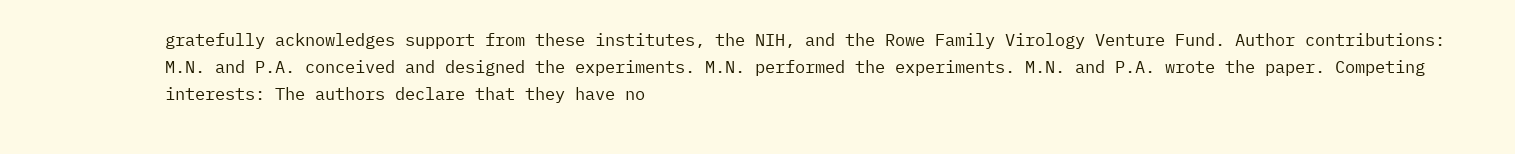gratefully acknowledges support from these institutes, the NIH, and the Rowe Family Virology Venture Fund. Author contributions: M.N. and P.A. conceived and designed the experiments. M.N. performed the experiments. M.N. and P.A. wrote the paper. Competing interests: The authors declare that they have no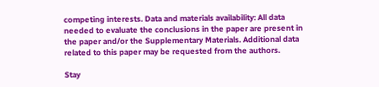competing interests. Data and materials availability: All data needed to evaluate the conclusions in the paper are present in the paper and/or the Supplementary Materials. Additional data related to this paper may be requested from the authors.

Stay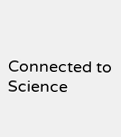Connected to Science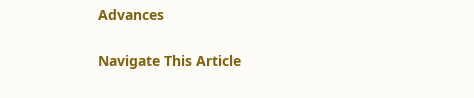Advances

Navigate This Article